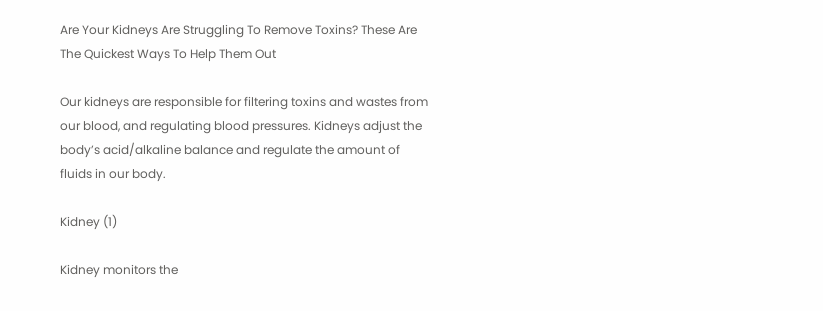Are Your Kidneys Are Struggling To Remove Toxins? These Are The Quickest Ways To Help Them Out

Our kidneys are responsible for filtering toxins and wastes from our blood, and regulating blood pressures. Kidneys adjust the body’s acid/alkaline balance and regulate the amount of fluids in our body.

Kidney (1)

Kidney monitors the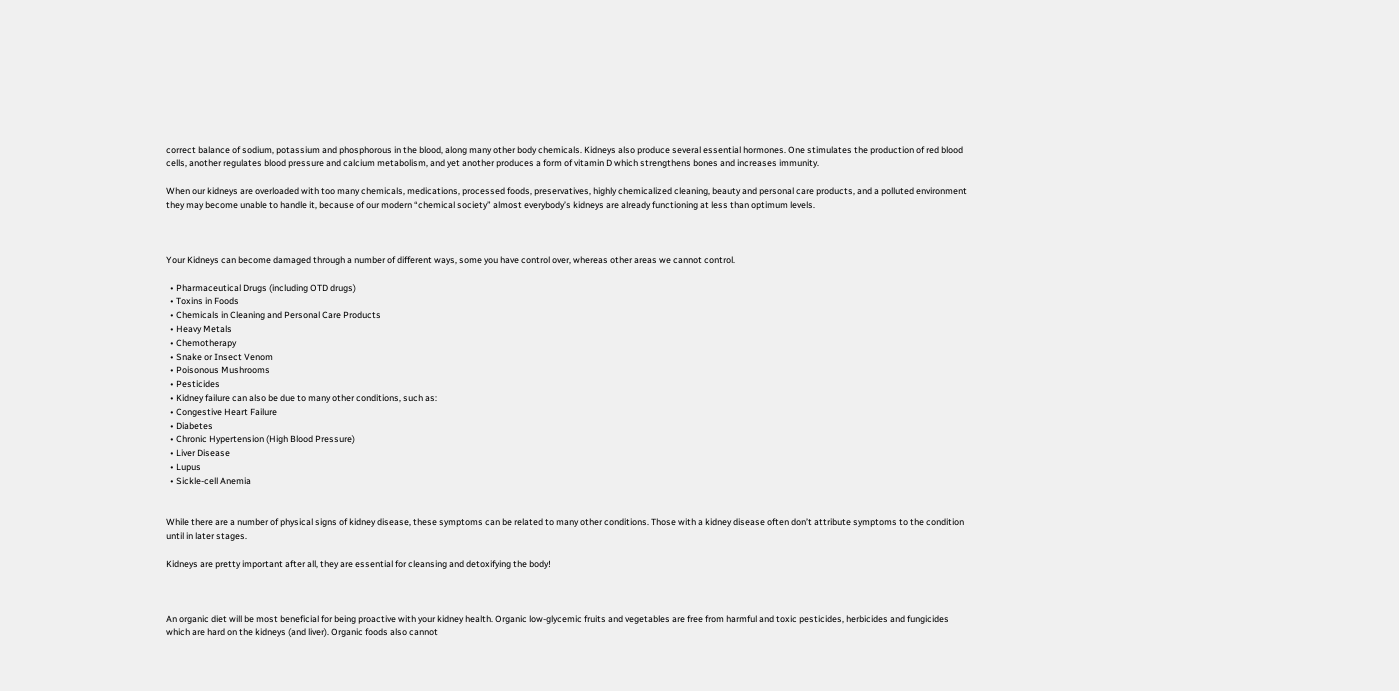correct balance of sodium, potassium and phosphorous in the blood, along many other body chemicals. Kidneys also produce several essential hormones. One stimulates the production of red blood cells, another regulates blood pressure and calcium metabolism, and yet another produces a form of vitamin D which strengthens bones and increases immunity.

When our kidneys are overloaded with too many chemicals, medications, processed foods, preservatives, highly chemicalized cleaning, beauty and personal care products, and a polluted environment they may become unable to handle it, because of our modern “chemical society” almost everybody’s kidneys are already functioning at less than optimum levels.



Your Kidneys can become damaged through a number of different ways, some you have control over, whereas other areas we cannot control.

  • Pharmaceutical Drugs (including OTD drugs)
  • Toxins in Foods
  • Chemicals in Cleaning and Personal Care Products
  • Heavy Metals
  • Chemotherapy
  • Snake or Insect Venom
  • Poisonous Mushrooms
  • Pesticides
  • Kidney failure can also be due to many other conditions, such as:
  • Congestive Heart Failure
  • Diabetes
  • Chronic Hypertension (High Blood Pressure)
  • Liver Disease
  • Lupus
  • Sickle-cell Anemia


While there are a number of physical signs of kidney disease, these symptoms can be related to many other conditions. Those with a kidney disease often don’t attribute symptoms to the condition until in later stages.

Kidneys are pretty important after all, they are essential for cleansing and detoxifying the body!



An organic diet will be most beneficial for being proactive with your kidney health. Organic low-glycemic fruits and vegetables are free from harmful and toxic pesticides, herbicides and fungicides which are hard on the kidneys (and liver). Organic foods also cannot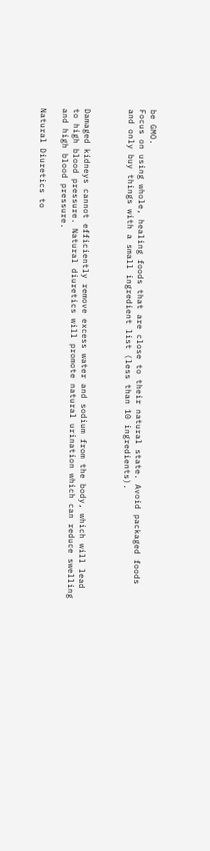be GMO.
Focus on using whole, healing foods that are close to their natural state. Avoid packaged foods and only buy things with a small ingredient list (less than 10 ingredients).



Damaged kidneys cannot efficiently remove excess water and sodium from the body, which will lead to high blood pressure. Natural diuretics will promote natural urination which can reduce swelling and high blood pressure.

Natural Diuretics to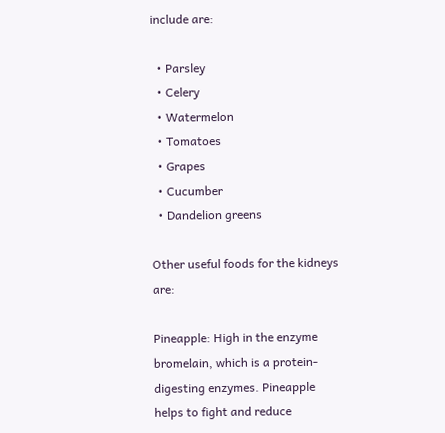include are:

  • Parsley
  • Celery
  • Watermelon
  • Tomatoes
  • Grapes
  • Cucumber
  • Dandelion greens

Other useful foods for the kidneys are:

Pineapple: High in the enzyme bromelain, which is a protein-digesting enzymes. Pineapple helps to fight and reduce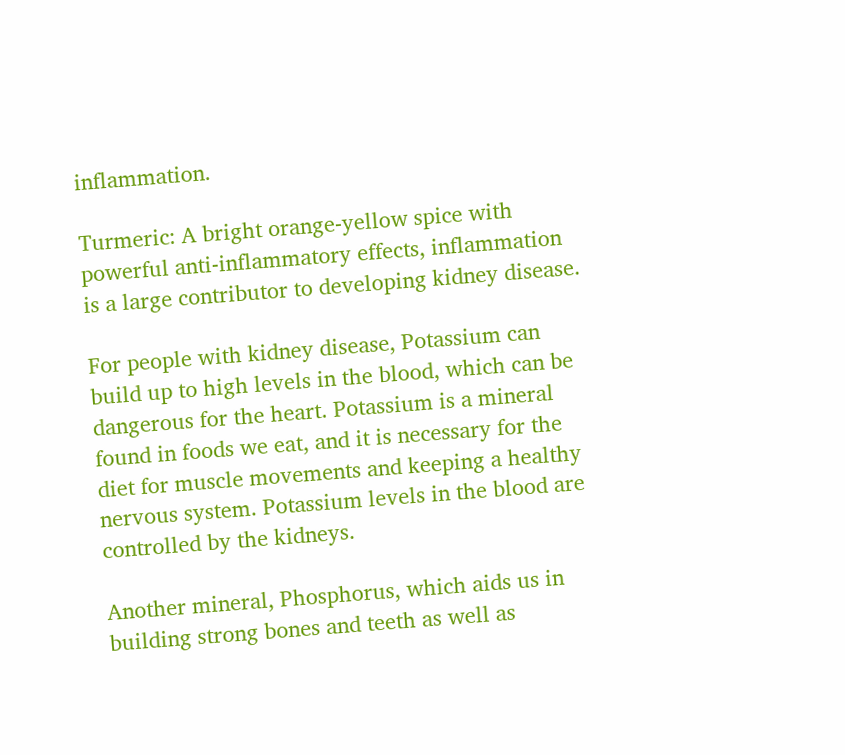inflammation.

Turmeric: A bright orange-yellow spice with powerful anti-inflammatory effects, inflammation is a large contributor to developing kidney disease.

For people with kidney disease, Potassium can build up to high levels in the blood, which can be dangerous for the heart. Potassium is a mineral found in foods we eat, and it is necessary for the diet for muscle movements and keeping a healthy nervous system. Potassium levels in the blood are controlled by the kidneys.

Another mineral, Phosphorus, which aids us in building strong bones and teeth as well as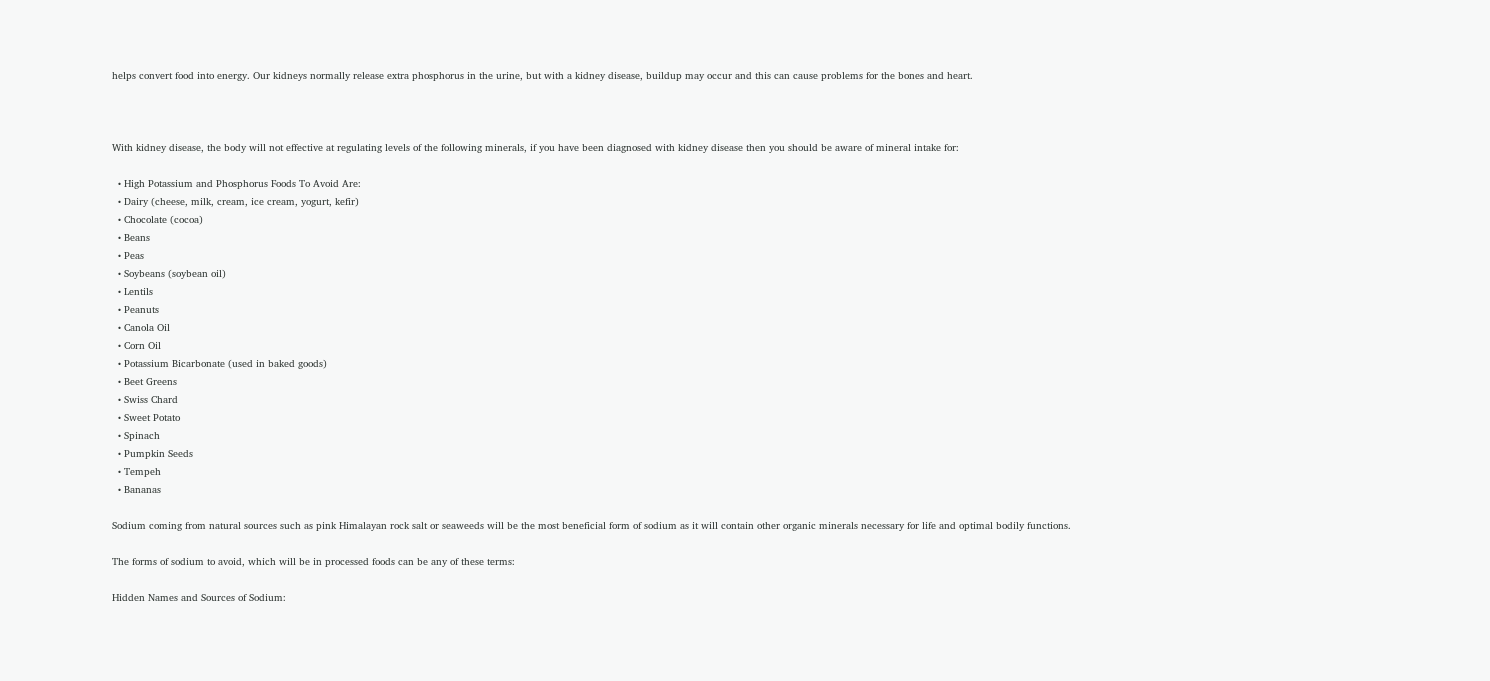helps convert food into energy. Our kidneys normally release extra phosphorus in the urine, but with a kidney disease, buildup may occur and this can cause problems for the bones and heart.



With kidney disease, the body will not effective at regulating levels of the following minerals, if you have been diagnosed with kidney disease then you should be aware of mineral intake for:

  • High Potassium and Phosphorus Foods To Avoid Are:
  • Dairy (cheese, milk, cream, ice cream, yogurt, kefir)
  • Chocolate (cocoa)
  • Beans
  • Peas
  • Soybeans (soybean oil)
  • Lentils
  • Peanuts
  • Canola Oil
  • Corn Oil
  • Potassium Bicarbonate (used in baked goods)
  • Beet Greens
  • Swiss Chard
  • Sweet Potato
  • Spinach
  • Pumpkin Seeds
  • Tempeh
  • Bananas

Sodium coming from natural sources such as pink Himalayan rock salt or seaweeds will be the most beneficial form of sodium as it will contain other organic minerals necessary for life and optimal bodily functions.

The forms of sodium to avoid, which will be in processed foods can be any of these terms:

Hidden Names and Sources of Sodium: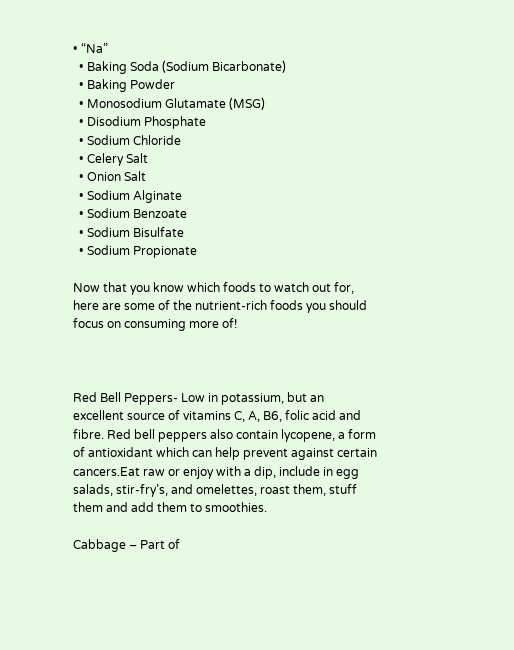• “Na”
  • Baking Soda (Sodium Bicarbonate)
  • Baking Powder
  • Monosodium Glutamate (MSG)
  • Disodium Phosphate
  • Sodium Chloride
  • Celery Salt
  • Onion Salt
  • Sodium Alginate
  • Sodium Benzoate
  • Sodium Bisulfate
  • Sodium Propionate

Now that you know which foods to watch out for, here are some of the nutrient-rich foods you should focus on consuming more of!



Red Bell Peppers- Low in potassium, but an excellent source of vitamins C, A, B6, folic acid and fibre. Red bell peppers also contain lycopene, a form of antioxidant which can help prevent against certain cancers.Eat raw or enjoy with a dip, include in egg salads, stir-fry’s, and omelettes, roast them, stuff them and add them to smoothies.

Cabbage – Part of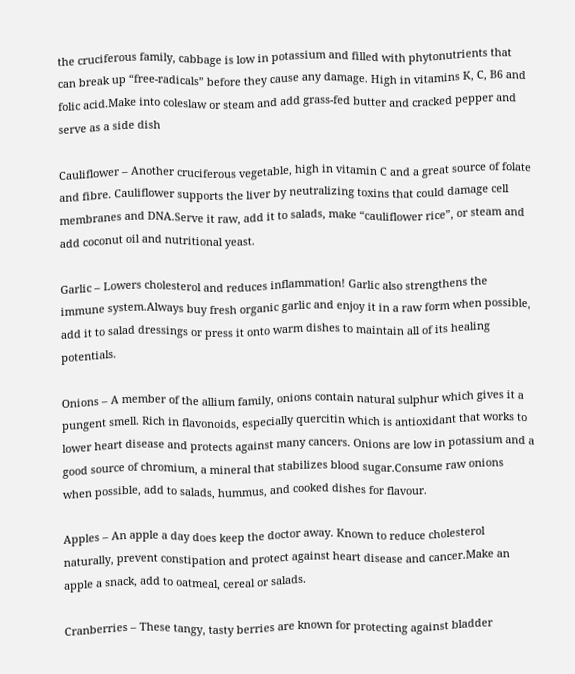the cruciferous family, cabbage is low in potassium and filled with phytonutrients that can break up “free-radicals” before they cause any damage. High in vitamins K, C, B6 and folic acid.Make into coleslaw or steam and add grass-fed butter and cracked pepper and serve as a side dish

Cauliflower – Another cruciferous vegetable, high in vitamin C and a great source of folate and fibre. Cauliflower supports the liver by neutralizing toxins that could damage cell membranes and DNA.Serve it raw, add it to salads, make “cauliflower rice”, or steam and add coconut oil and nutritional yeast.

Garlic – Lowers cholesterol and reduces inflammation! Garlic also strengthens the immune system.Always buy fresh organic garlic and enjoy it in a raw form when possible, add it to salad dressings or press it onto warm dishes to maintain all of its healing potentials.

Onions – A member of the allium family, onions contain natural sulphur which gives it a pungent smell. Rich in flavonoids, especially quercitin which is antioxidant that works to lower heart disease and protects against many cancers. Onions are low in potassium and a good source of chromium, a mineral that stabilizes blood sugar.Consume raw onions when possible, add to salads, hummus, and cooked dishes for flavour.

Apples – An apple a day does keep the doctor away. Known to reduce cholesterol naturally, prevent constipation and protect against heart disease and cancer.Make an apple a snack, add to oatmeal, cereal or salads.

Cranberries – These tangy, tasty berries are known for protecting against bladder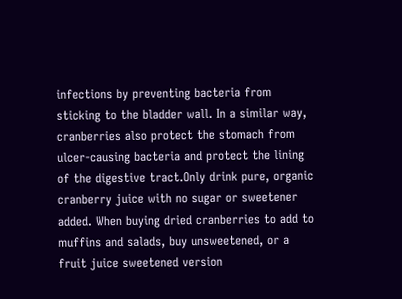infections by preventing bacteria from sticking to the bladder wall. In a similar way, cranberries also protect the stomach from ulcer-causing bacteria and protect the lining of the digestive tract.Only drink pure, organic cranberry juice with no sugar or sweetener added. When buying dried cranberries to add to muffins and salads, buy unsweetened, or a fruit juice sweetened version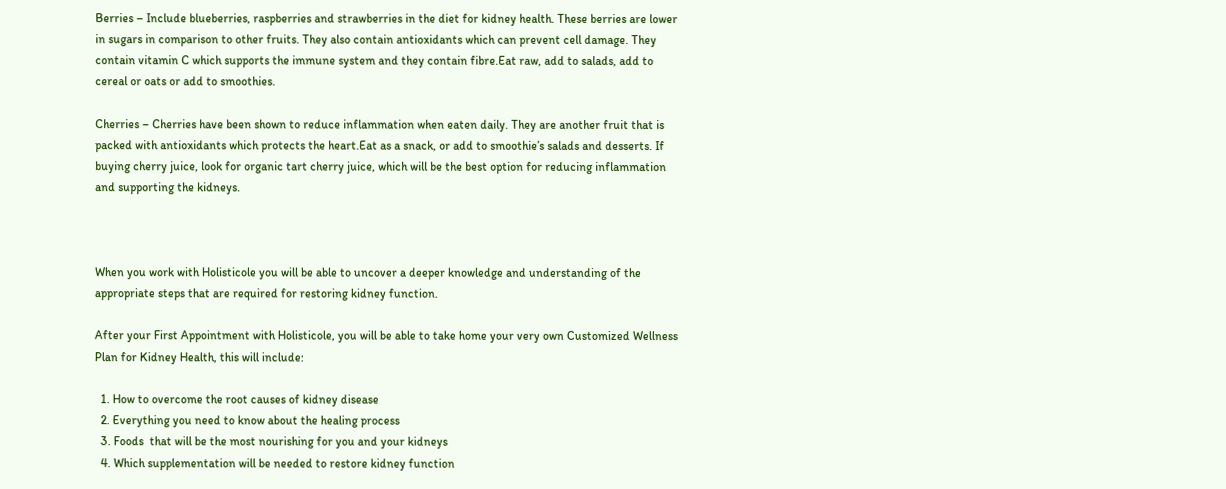Berries – Include blueberries, raspberries and strawberries in the diet for kidney health. These berries are lower in sugars in comparison to other fruits. They also contain antioxidants which can prevent cell damage. They contain vitamin C which supports the immune system and they contain fibre.Eat raw, add to salads, add to cereal or oats or add to smoothies.

Cherries – Cherries have been shown to reduce inflammation when eaten daily. They are another fruit that is packed with antioxidants which protects the heart.Eat as a snack, or add to smoothie’s salads and desserts. If buying cherry juice, look for organic tart cherry juice, which will be the best option for reducing inflammation and supporting the kidneys.



When you work with Holisticole you will be able to uncover a deeper knowledge and understanding of the appropriate steps that are required for restoring kidney function.

After your First Appointment with Holisticole, you will be able to take home your very own Customized Wellness Plan for Kidney Health, this will include:

  1. How to overcome the root causes of kidney disease
  2. Everything you need to know about the healing process
  3. Foods  that will be the most nourishing for you and your kidneys
  4. Which supplementation will be needed to restore kidney function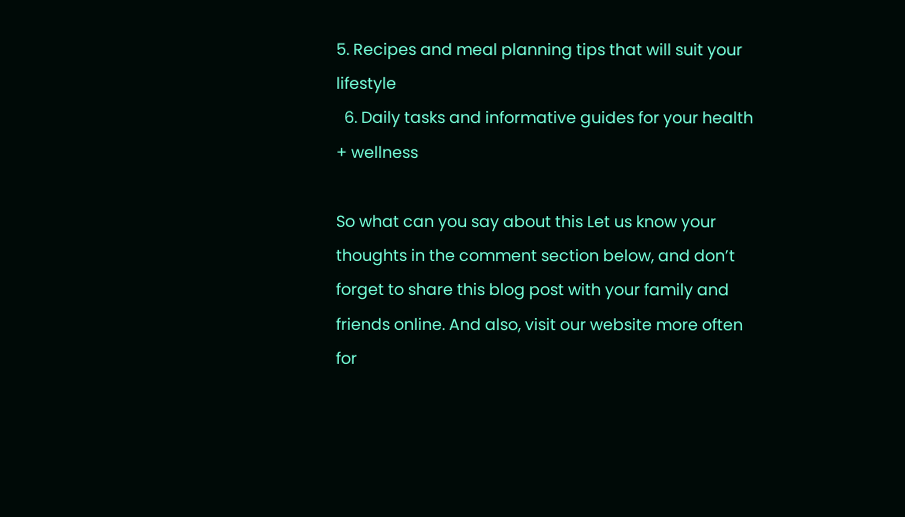5. Recipes and meal planning tips that will suit your lifestyle
  6. Daily tasks and informative guides for your health + wellness

So what can you say about this Let us know your thoughts in the comment section below, and don’t forget to share this blog post with your family and friends online. And also, visit our website more often for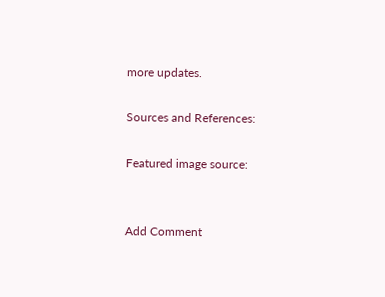more updates.

Sources and References:

Featured image source:


Add Comment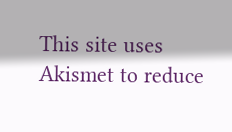This site uses Akismet to reduce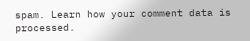spam. Learn how your comment data is processed.